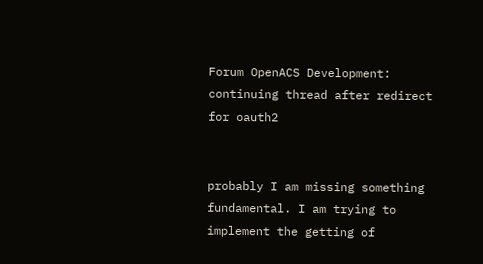Forum OpenACS Development: continuing thread after redirect for oauth2


probably I am missing something fundamental. I am trying to implement the getting of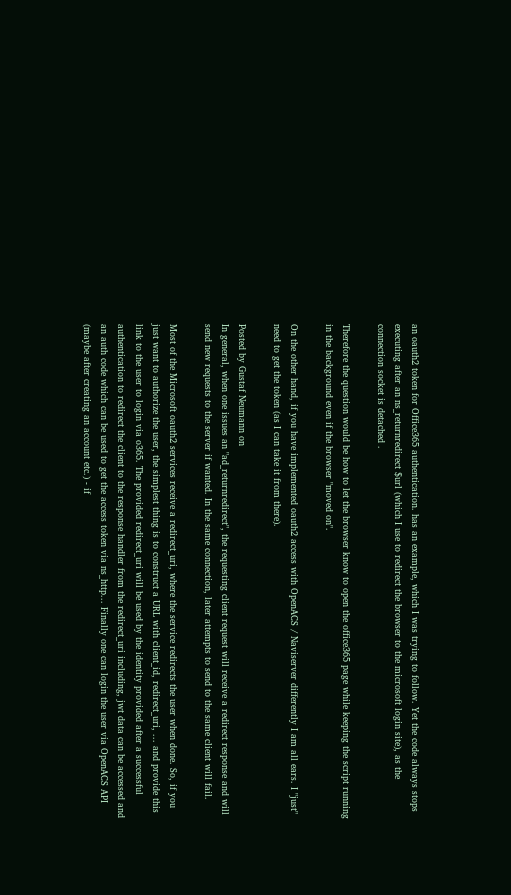an oauth2 token for Office365 authentication. has an example, which I was trying to follow. Yet the code always stops executing after an ns_returnredirect $url (which I use to redirect the browser to the microsoft login site), as the connection socket is detached .

Therefore the question would be how to let the browser know to open the office365 page while keeping the script running in the background even if the browser "moved on".

On the other hand, if you have implemented oauth2 access with OpenACS / Naviserver differently I am all ears. I "just" need to get the token (as I can take it from there).

Posted by Gustaf Neumann on
In general, when one issues an "ad_returnredirect", the requesting client request will receive a redirect response and will send new requests to the server if wanted. In the same connection, later attempts to send to the same client will fail.

Most of the Microsoft oauth2 services receive a redirect_uri, where the service redirects the user when done. So, if you just want to authorize the user, the simplest thing is to construct a URL with client_id, redirect_uri, ... and provide this link to the user to login via o365. The provided redirect_uri will be used by the identity provided after a successful authentication to redirect the client to the response handler from the redirect_uri including, jwt data can be accessed and an auth code which can be used to get the access token via ns_http... Finally one can login the user via OpenACS API (maybe after creating an account etc.) - if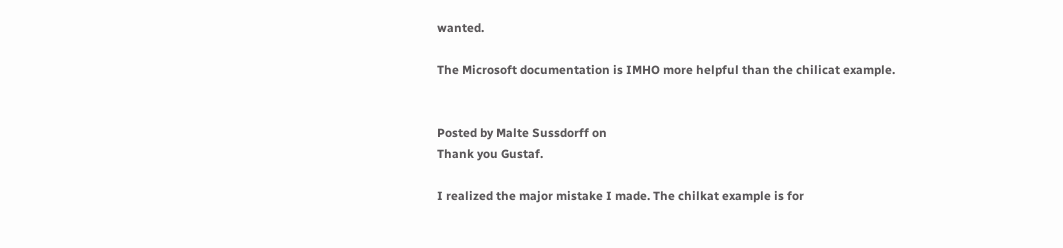wanted.

The Microsoft documentation is IMHO more helpful than the chilicat example.


Posted by Malte Sussdorff on
Thank you Gustaf.

I realized the major mistake I made. The chilkat example is for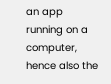an app running on a computer, hence also the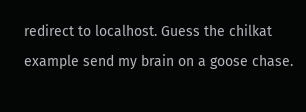redirect to localhost. Guess the chilkat example send my brain on a goose chase.